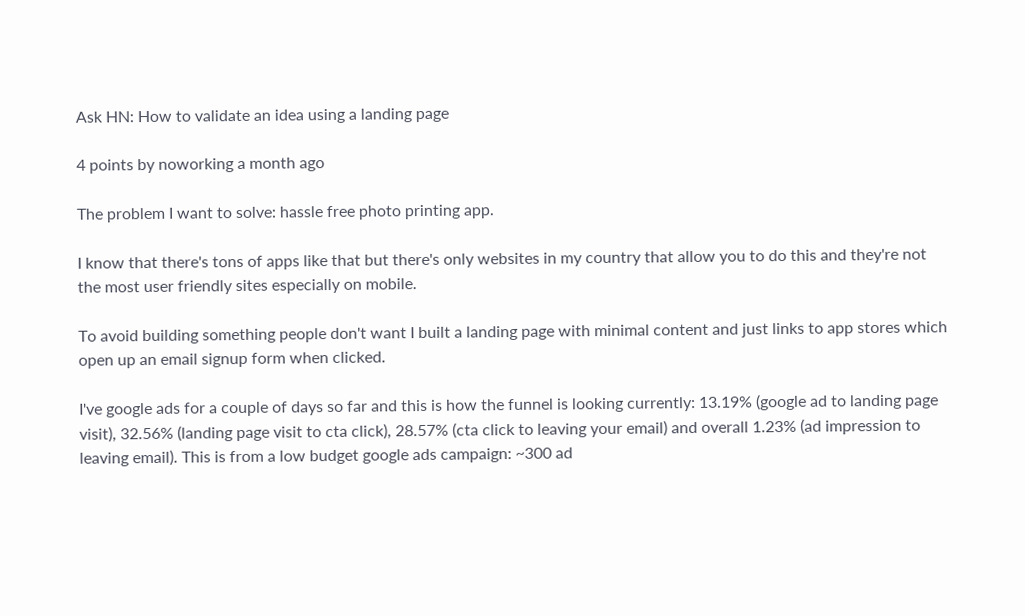Ask HN: How to validate an idea using a landing page

4 points by noworking a month ago

The problem I want to solve: hassle free photo printing app.

I know that there's tons of apps like that but there's only websites in my country that allow you to do this and they're not the most user friendly sites especially on mobile.

To avoid building something people don't want I built a landing page with minimal content and just links to app stores which open up an email signup form when clicked.

I've google ads for a couple of days so far and this is how the funnel is looking currently: 13.19% (google ad to landing page visit), 32.56% (landing page visit to cta click), 28.57% (cta click to leaving your email) and overall 1.23% (ad impression to leaving email). This is from a low budget google ads campaign: ~300 ad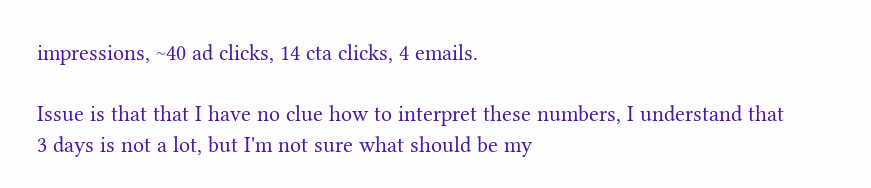impressions, ~40 ad clicks, 14 cta clicks, 4 emails.

Issue is that that I have no clue how to interpret these numbers, I understand that 3 days is not a lot, but I'm not sure what should be my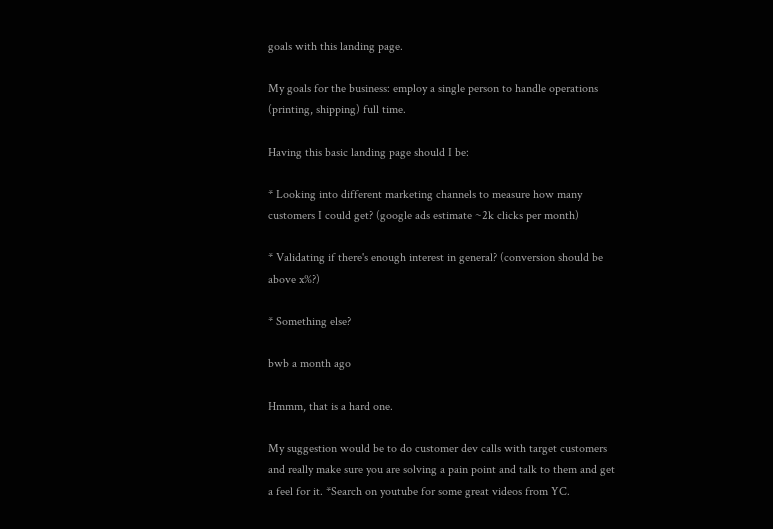goals with this landing page.

My goals for the business: employ a single person to handle operations (printing, shipping) full time.

Having this basic landing page should I be:

* Looking into different marketing channels to measure how many customers I could get? (google ads estimate ~2k clicks per month)

* Validating if there's enough interest in general? (conversion should be above x%?)

* Something else?

bwb a month ago

Hmmm, that is a hard one.

My suggestion would be to do customer dev calls with target customers and really make sure you are solving a pain point and talk to them and get a feel for it. *Search on youtube for some great videos from YC.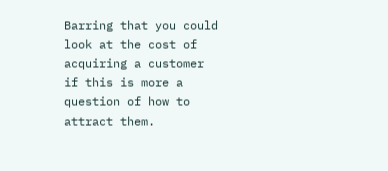Barring that you could look at the cost of acquiring a customer if this is more a question of how to attract them.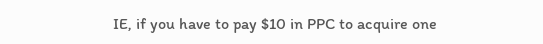IE, if you have to pay $10 in PPC to acquire one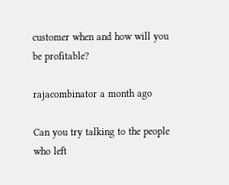customer when and how will you be profitable?

rajacombinator a month ago

Can you try talking to the people who left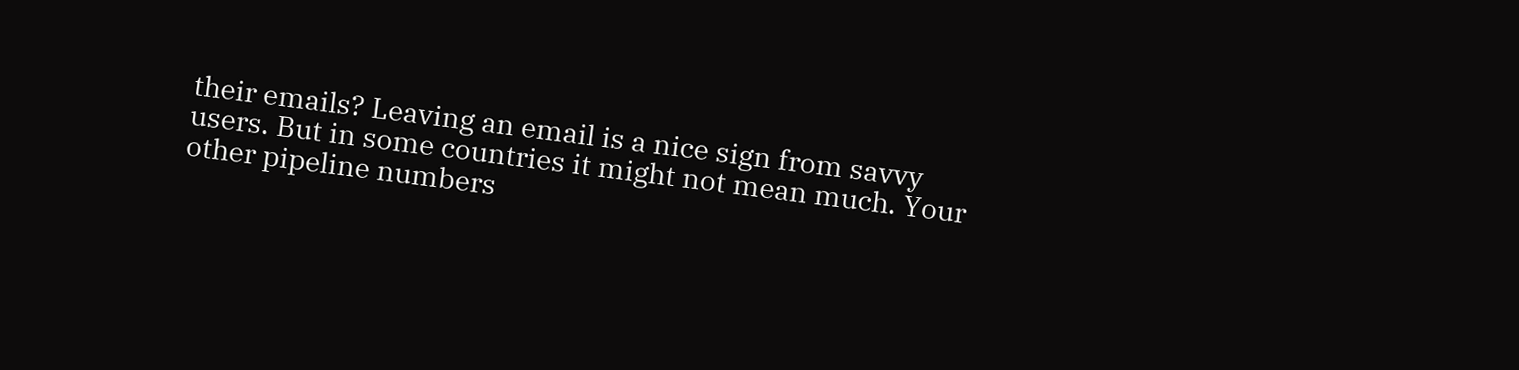their emails? Leaving an email is a nice sign from savvy users. But in some countries it might not mean much. Your other pipeline numbers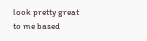look pretty great to me based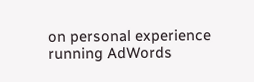on personal experience running AdWords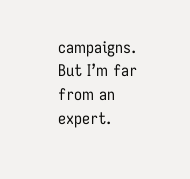campaigns. But I’m far from an expert.